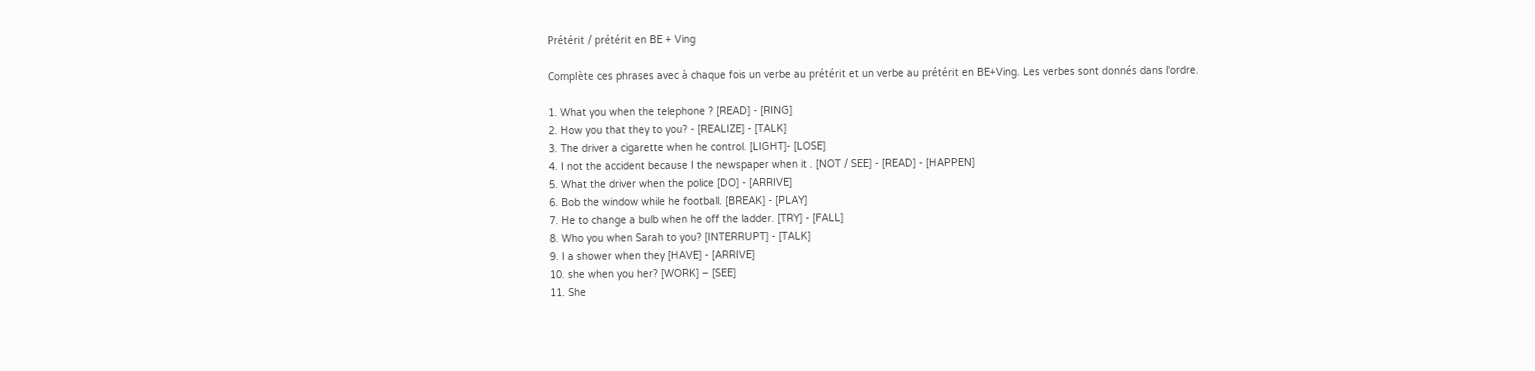Prétérit / prétérit en BE + Ving

Complète ces phrases avec à chaque fois un verbe au prétérit et un verbe au prétérit en BE+Ving. Les verbes sont donnés dans l'ordre.

1. What you when the telephone ? [READ] - [RING]
2. How you that they to you? - [REALIZE] - [TALK]
3. The driver a cigarette when he control. [LIGHT]- [LOSE]
4. I not the accident because I the newspaper when it . [NOT / SEE] - [READ] - [HAPPEN]
5. What the driver when the police [DO] - [ARRIVE]
6. Bob the window while he football. [BREAK] - [PLAY]
7. He to change a bulb when he off the ladder. [TRY] - [FALL]
8. Who you when Sarah to you? [INTERRUPT] - [TALK]
9. I a shower when they [HAVE] - [ARRIVE]
10. she when you her? [WORK] – [SEE]
11. She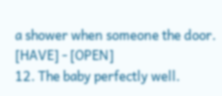a shower when someone the door. [HAVE] - [OPEN]
12. The baby perfectly well.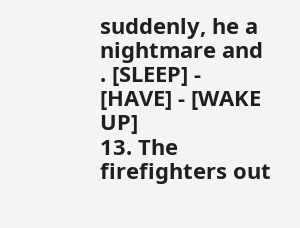suddenly, he a nightmare and . [SLEEP] - [HAVE] - [WAKE UP]
13. The firefighters out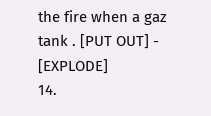the fire when a gaz tank . [PUT OUT] - [EXPLODE]
14.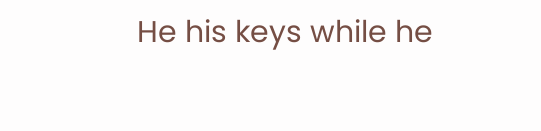He his keys while he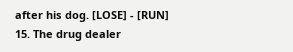after his dog. [LOSE] - [RUN]
15. The drug dealer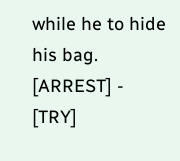while he to hide his bag. [ARREST] - [TRY]